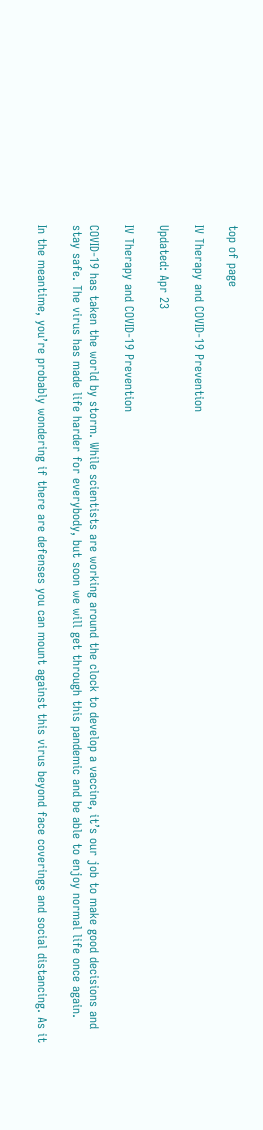top of page

IV Therapy and COVID-19 Prevention

Updated: Apr 23

IV Therapy and COVID-19 Prevention

COVID-19 has taken the world by storm. While scientists are working around the clock to develop a vaccine, it’s our job to make good decisions and stay safe. The virus has made life harder for everybody, but soon we will get through this pandemic and be able to enjoy normal life once again.

In the meantime, you’re probably wondering if there are defenses you can mount against this virus beyond face coverings and social distancing. As it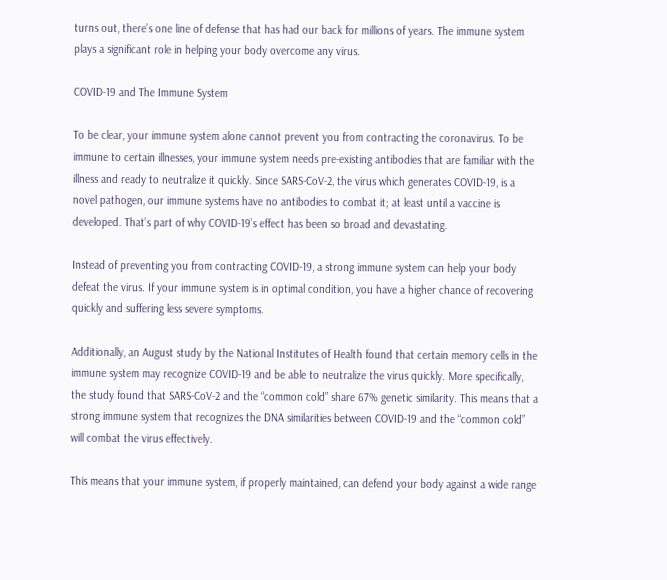turns out, there’s one line of defense that has had our back for millions of years. The immune system plays a significant role in helping your body overcome any virus.

COVID-19 and The Immune System

To be clear, your immune system alone cannot prevent you from contracting the coronavirus. To be immune to certain illnesses, your immune system needs pre-existing antibodies that are familiar with the illness and ready to neutralize it quickly. Since SARS-CoV-2, the virus which generates COVID-19, is a novel pathogen, our immune systems have no antibodies to combat it; at least until a vaccine is developed. That’s part of why COVID-19’s effect has been so broad and devastating.

Instead of preventing you from contracting COVID-19, a strong immune system can help your body defeat the virus. If your immune system is in optimal condition, you have a higher chance of recovering quickly and suffering less severe symptoms.

Additionally, an August study by the National Institutes of Health found that certain memory cells in the immune system may recognize COVID-19 and be able to neutralize the virus quickly. More specifically, the study found that SARS-CoV-2 and the “common cold” share 67% genetic similarity. This means that a strong immune system that recognizes the DNA similarities between COVID-19 and the “common cold” will combat the virus effectively.

This means that your immune system, if properly maintained, can defend your body against a wide range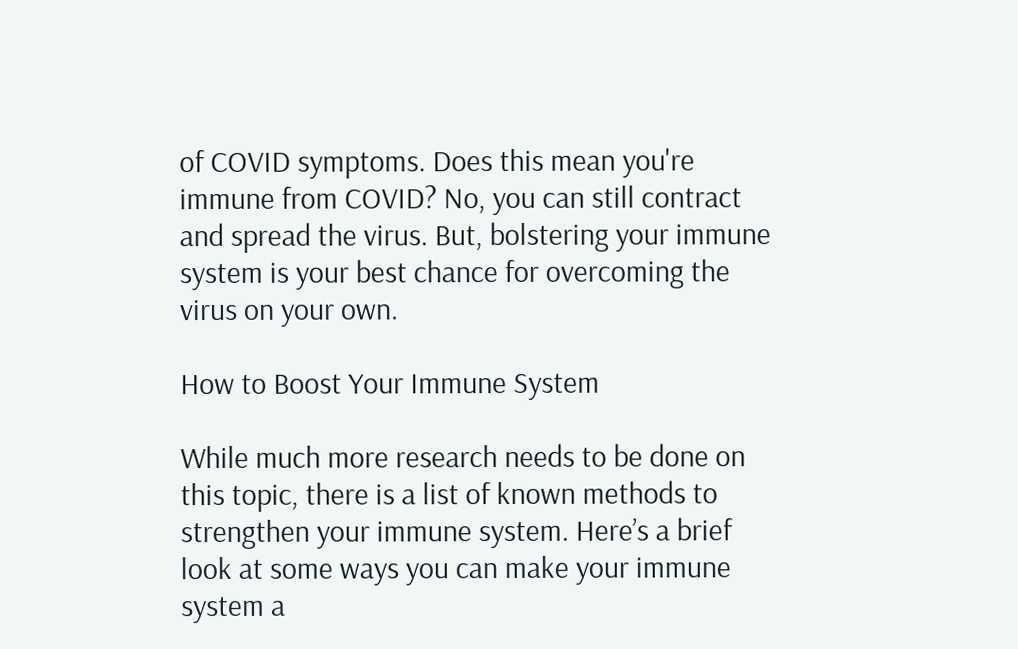of COVID symptoms. Does this mean you're immune from COVID? No, you can still contract and spread the virus. But, bolstering your immune system is your best chance for overcoming the virus on your own.

How to Boost Your Immune System

While much more research needs to be done on this topic, there is a list of known methods to strengthen your immune system. Here’s a brief look at some ways you can make your immune system a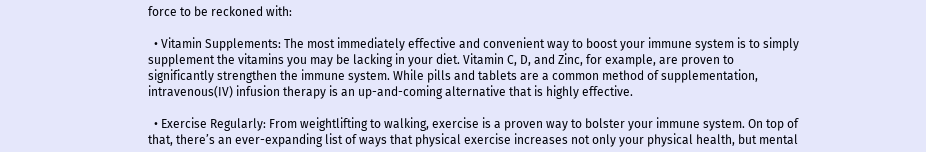force to be reckoned with:

  • Vitamin Supplements: The most immediately effective and convenient way to boost your immune system is to simply supplement the vitamins you may be lacking in your diet. Vitamin C, D, and Zinc, for example, are proven to significantly strengthen the immune system. While pills and tablets are a common method of supplementation, intravenous(IV) infusion therapy is an up-and-coming alternative that is highly effective.

  • Exercise Regularly: From weightlifting to walking, exercise is a proven way to bolster your immune system. On top of that, there’s an ever-expanding list of ways that physical exercise increases not only your physical health, but mental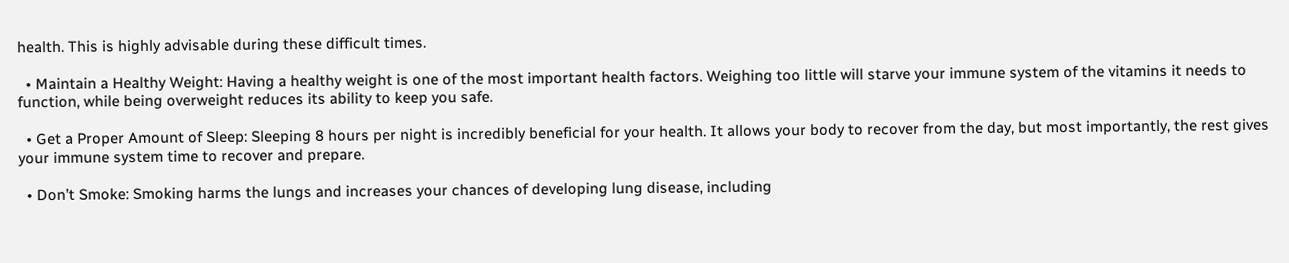health. This is highly advisable during these difficult times.

  • Maintain a Healthy Weight: Having a healthy weight is one of the most important health factors. Weighing too little will starve your immune system of the vitamins it needs to function, while being overweight reduces its ability to keep you safe.

  • Get a Proper Amount of Sleep: Sleeping 8 hours per night is incredibly beneficial for your health. It allows your body to recover from the day, but most importantly, the rest gives your immune system time to recover and prepare.

  • Don’t Smoke: Smoking harms the lungs and increases your chances of developing lung disease, including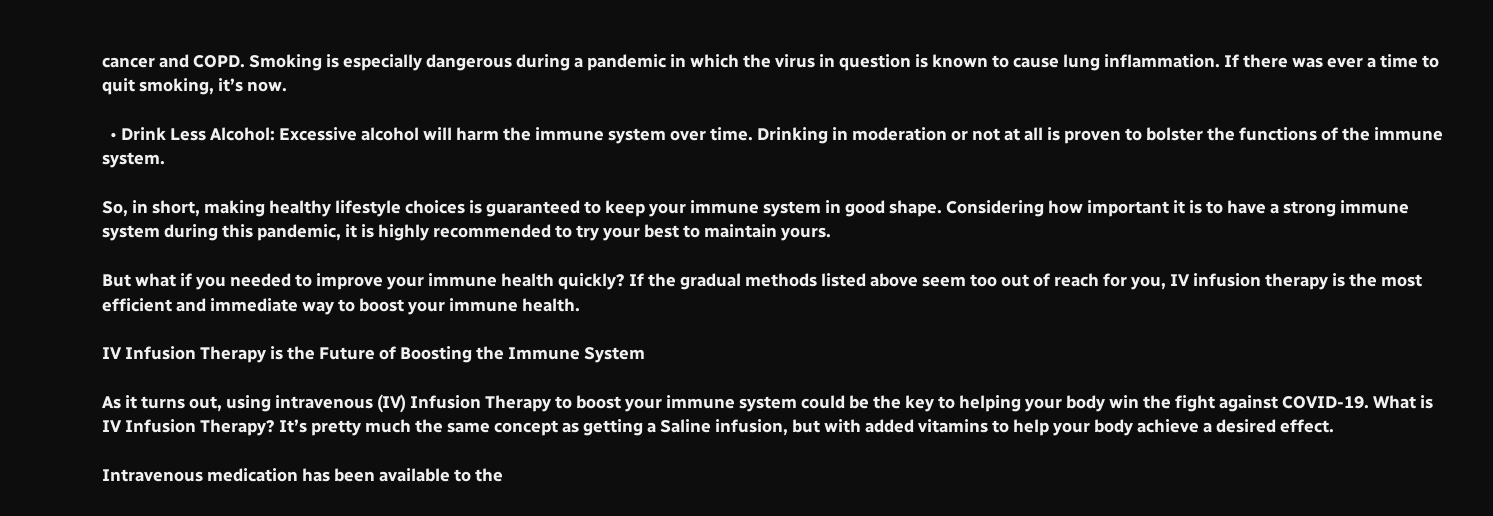cancer and COPD. Smoking is especially dangerous during a pandemic in which the virus in question is known to cause lung inflammation. If there was ever a time to quit smoking, it’s now.

  • Drink Less Alcohol: Excessive alcohol will harm the immune system over time. Drinking in moderation or not at all is proven to bolster the functions of the immune system.

So, in short, making healthy lifestyle choices is guaranteed to keep your immune system in good shape. Considering how important it is to have a strong immune system during this pandemic, it is highly recommended to try your best to maintain yours.

But what if you needed to improve your immune health quickly? If the gradual methods listed above seem too out of reach for you, IV infusion therapy is the most efficient and immediate way to boost your immune health.

IV Infusion Therapy is the Future of Boosting the Immune System

As it turns out, using intravenous (IV) Infusion Therapy to boost your immune system could be the key to helping your body win the fight against COVID-19. What is IV Infusion Therapy? It’s pretty much the same concept as getting a Saline infusion, but with added vitamins to help your body achieve a desired effect.

Intravenous medication has been available to the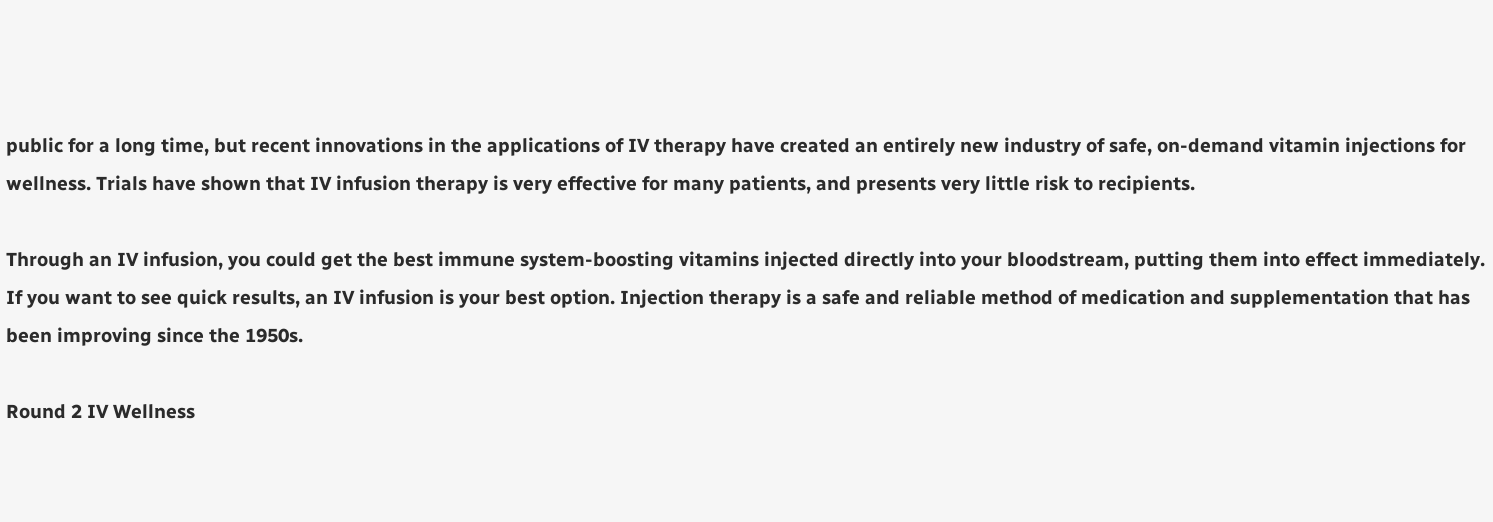public for a long time, but recent innovations in the applications of IV therapy have created an entirely new industry of safe, on-demand vitamin injections for wellness. Trials have shown that IV infusion therapy is very effective for many patients, and presents very little risk to recipients.

Through an IV infusion, you could get the best immune system-boosting vitamins injected directly into your bloodstream, putting them into effect immediately. If you want to see quick results, an IV infusion is your best option. Injection therapy is a safe and reliable method of medication and supplementation that has been improving since the 1950s.

Round 2 IV Wellness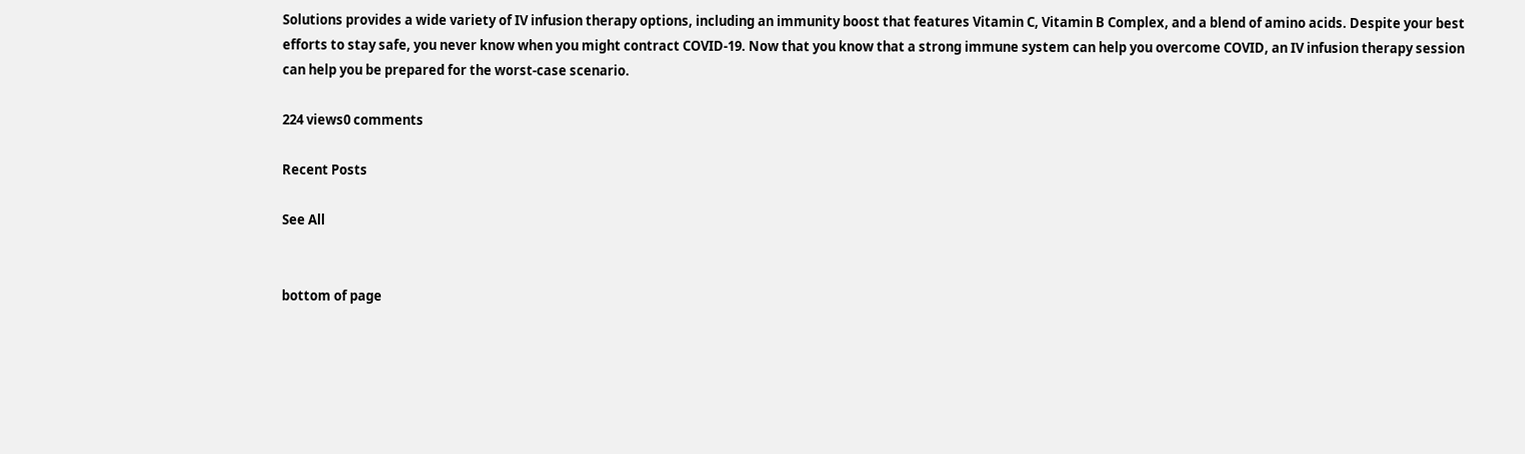Solutions provides a wide variety of IV infusion therapy options, including an immunity boost that features Vitamin C, Vitamin B Complex, and a blend of amino acids. Despite your best efforts to stay safe, you never know when you might contract COVID-19. Now that you know that a strong immune system can help you overcome COVID, an IV infusion therapy session can help you be prepared for the worst-case scenario.

224 views0 comments

Recent Posts

See All


bottom of page